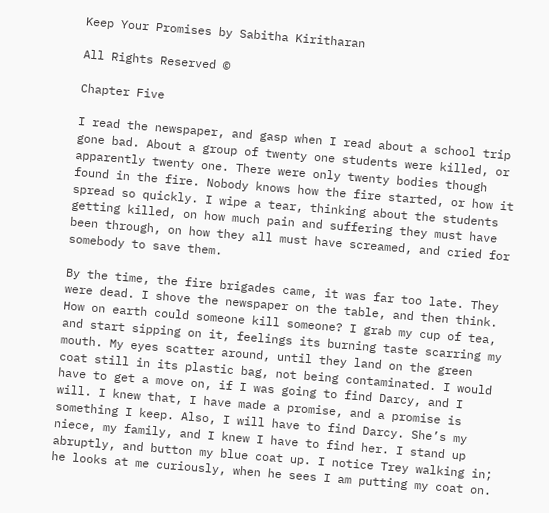Keep Your Promises by Sabitha Kiritharan

All Rights Reserved ©

Chapter Five

I read the newspaper, and gasp when I read about a school trip gone bad. About a group of twenty one students were killed, or apparently twenty one. There were only twenty bodies though found in the fire. Nobody knows how the fire started, or how it spread so quickly. I wipe a tear, thinking about the students getting killed, on how much pain and suffering they must have been through, on how they all must have screamed, and cried for somebody to save them.

By the time, the fire brigades came, it was far too late. They were dead. I shove the newspaper on the table, and then think. How on earth could someone kill someone? I grab my cup of tea, and start sipping on it, feelings its burning taste scarring my mouth. My eyes scatter around, until they land on the green coat still in its plastic bag, not being contaminated. I would have to get a move on, if I was going to find Darcy, and I will. I knew that, I have made a promise, and a promise is something I keep. Also, I will have to find Darcy. She’s my niece, my family, and I knew I have to find her. I stand up abruptly, and button my blue coat up. I notice Trey walking in; he looks at me curiously, when he sees I am putting my coat on.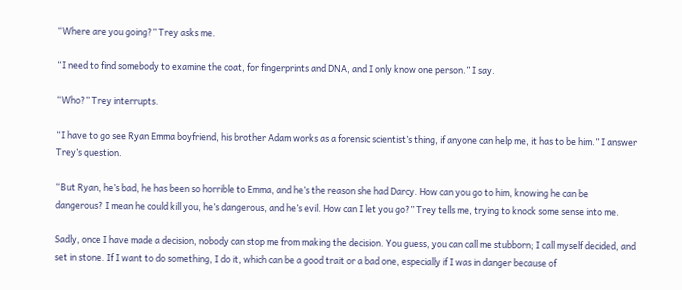“Where are you going?” Trey asks me.

“I need to find somebody to examine the coat, for fingerprints and DNA, and I only know one person.” I say.

“Who?” Trey interrupts.

“I have to go see Ryan Emma boyfriend, his brother Adam works as a forensic scientist’s thing, if anyone can help me, it has to be him.” I answer Trey’s question.

“But Ryan, he’s bad, he has been so horrible to Emma, and he’s the reason she had Darcy. How can you go to him, knowing he can be dangerous? I mean he could kill you, he’s dangerous, and he’s evil. How can I let you go?” Trey tells me, trying to knock some sense into me.

Sadly, once I have made a decision, nobody can stop me from making the decision. You guess, you can call me stubborn; I call myself decided, and set in stone. If I want to do something, I do it, which can be a good trait or a bad one, especially if I was in danger because of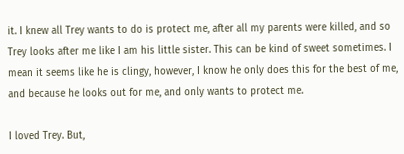it. I knew all Trey wants to do is protect me, after all my parents were killed, and so Trey looks after me like I am his little sister. This can be kind of sweet sometimes. I mean it seems like he is clingy, however, I know he only does this for the best of me, and because he looks out for me, and only wants to protect me.

I loved Trey. But,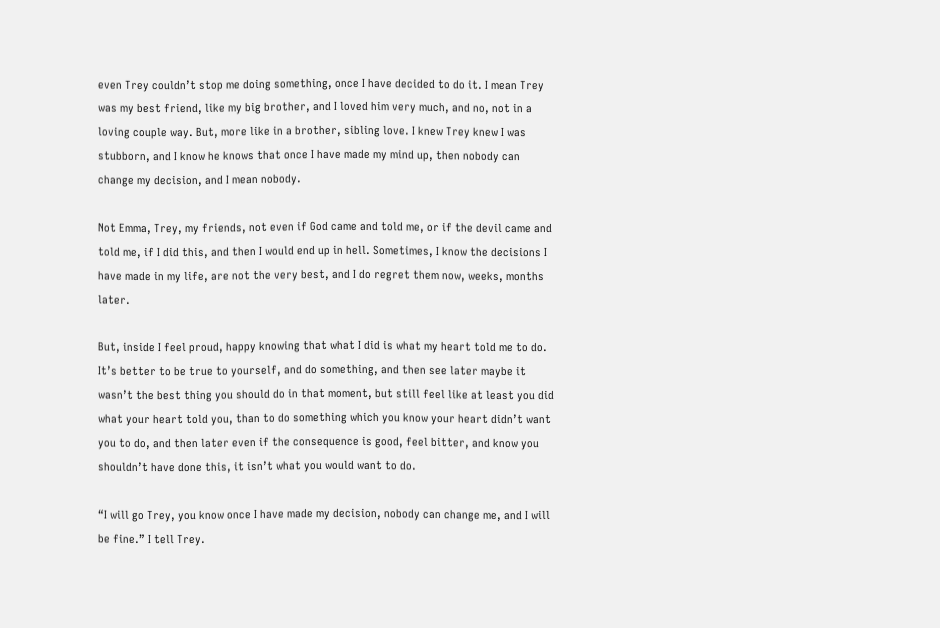even Trey couldn’t stop me doing something, once I have decided to do it. I mean Trey was my best friend, like my big brother, and I loved him very much, and no, not in a loving couple way. But, more like in a brother, sibling love. I knew Trey knew I was stubborn, and I know he knows that once I have made my mind up, then nobody can change my decision, and I mean nobody.

Not Emma, Trey, my friends, not even if God came and told me, or if the devil came and told me, if I did this, and then I would end up in hell. Sometimes, I know the decisions I have made in my life, are not the very best, and I do regret them now, weeks, months later.

But, inside I feel proud, happy knowing that what I did is what my heart told me to do. It’s better to be true to yourself, and do something, and then see later maybe it wasn’t the best thing you should do in that moment, but still feel like at least you did what your heart told you, than to do something which you know your heart didn’t want you to do, and then later even if the consequence is good, feel bitter, and know you shouldn’t have done this, it isn’t what you would want to do.

“I will go Trey, you know once I have made my decision, nobody can change me, and I will be fine.” I tell Trey.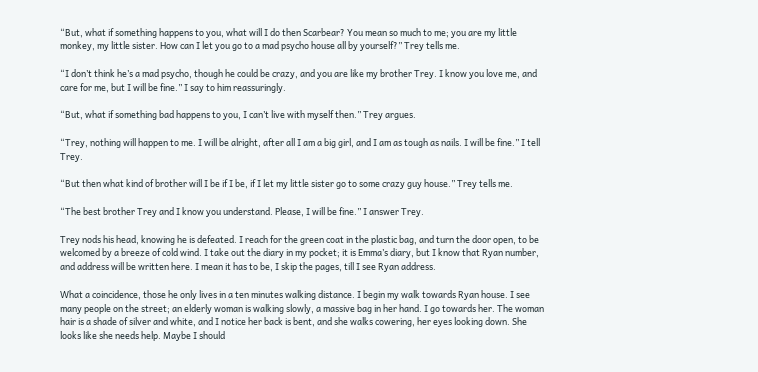“But, what if something happens to you, what will I do then Scarbear? You mean so much to me; you are my little monkey, my little sister. How can I let you go to a mad psycho house all by yourself?” Trey tells me.

“I don’t think he’s a mad psycho, though he could be crazy, and you are like my brother Trey. I know you love me, and care for me, but I will be fine.” I say to him reassuringly.

“But, what if something bad happens to you, I can’t live with myself then.” Trey argues.

“Trey, nothing will happen to me. I will be alright, after all I am a big girl, and I am as tough as nails. I will be fine.” I tell Trey.

“But then what kind of brother will I be if I be, if I let my little sister go to some crazy guy house.” Trey tells me.

“The best brother Trey and I know you understand. Please, I will be fine.” I answer Trey.

Trey nods his head, knowing he is defeated. I reach for the green coat in the plastic bag, and turn the door open, to be welcomed by a breeze of cold wind. I take out the diary in my pocket; it is Emma’s diary, but I know that Ryan number, and address will be written here. I mean it has to be, I skip the pages, till I see Ryan address.

What a coincidence, those he only lives in a ten minutes walking distance. I begin my walk towards Ryan house. I see many people on the street; an elderly woman is walking slowly, a massive bag in her hand. I go towards her. The woman hair is a shade of silver and white, and I notice her back is bent, and she walks cowering, her eyes looking down. She looks like she needs help. Maybe I should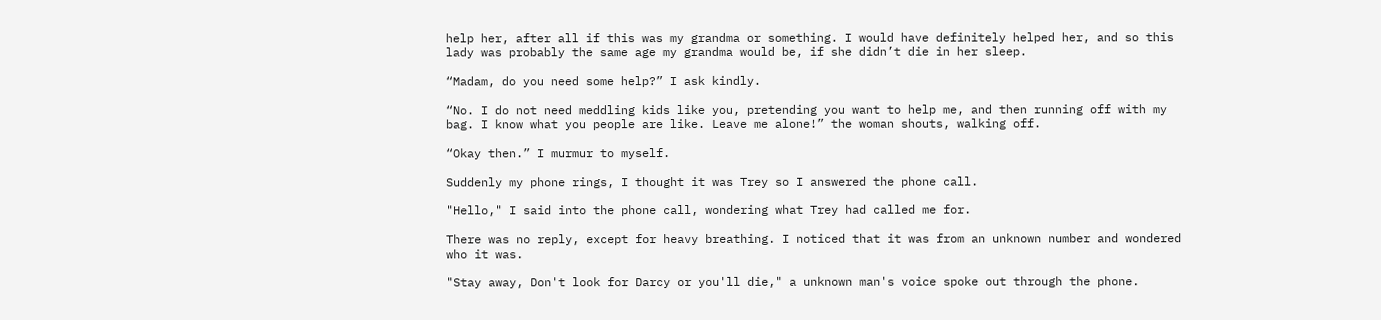help her, after all if this was my grandma or something. I would have definitely helped her, and so this lady was probably the same age my grandma would be, if she didn’t die in her sleep.

“Madam, do you need some help?” I ask kindly.

“No. I do not need meddling kids like you, pretending you want to help me, and then running off with my bag. I know what you people are like. Leave me alone!” the woman shouts, walking off.

“Okay then.” I murmur to myself.

Suddenly my phone rings, I thought it was Trey so I answered the phone call.

"Hello," I said into the phone call, wondering what Trey had called me for.

There was no reply, except for heavy breathing. I noticed that it was from an unknown number and wondered who it was.

"Stay away, Don't look for Darcy or you'll die," a unknown man's voice spoke out through the phone.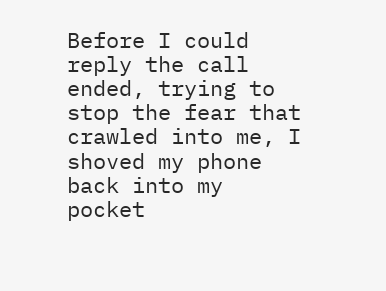Before I could reply the call ended, trying to stop the fear that crawled into me, I shoved my phone back into my pocket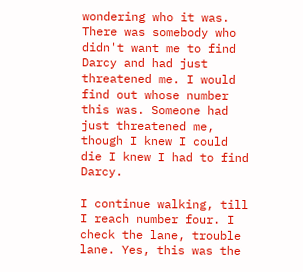wondering who it was. There was somebody who didn't want me to find Darcy and had just threatened me. I would find out whose number this was. Someone had just threatened me, though I knew I could die I knew I had to find Darcy.

I continue walking, till I reach number four. I check the lane, trouble lane. Yes, this was the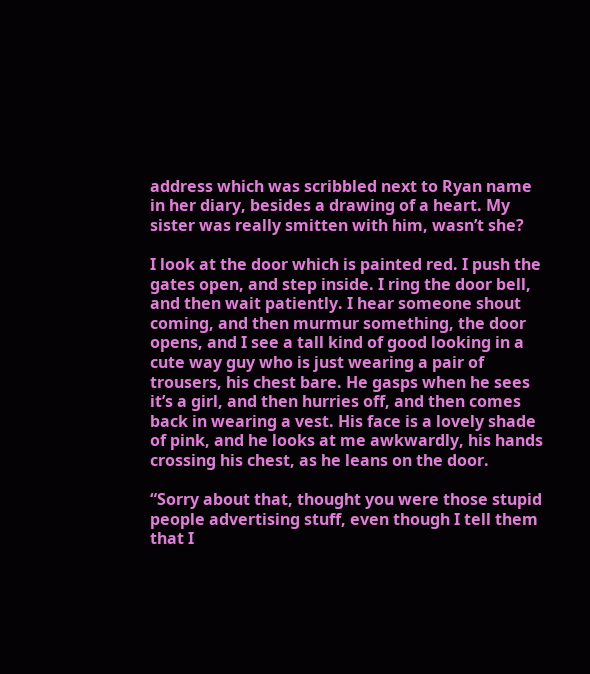address which was scribbled next to Ryan name in her diary, besides a drawing of a heart. My sister was really smitten with him, wasn’t she?

I look at the door which is painted red. I push the gates open, and step inside. I ring the door bell, and then wait patiently. I hear someone shout coming, and then murmur something, the door opens, and I see a tall kind of good looking in a cute way guy who is just wearing a pair of trousers, his chest bare. He gasps when he sees it’s a girl, and then hurries off, and then comes back in wearing a vest. His face is a lovely shade of pink, and he looks at me awkwardly, his hands crossing his chest, as he leans on the door.

“Sorry about that, thought you were those stupid people advertising stuff, even though I tell them that I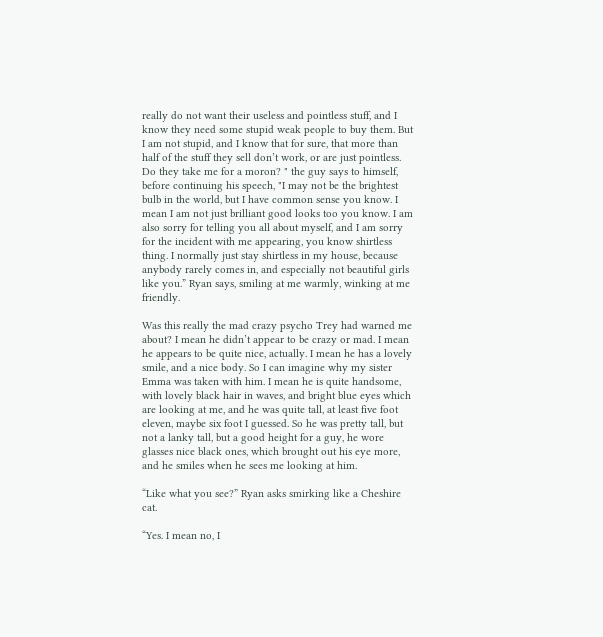really do not want their useless and pointless stuff, and I know they need some stupid weak people to buy them. But I am not stupid, and I know that for sure, that more than half of the stuff they sell don’t work, or are just pointless. Do they take me for a moron? " the guy says to himself, before continuing his speech, "I may not be the brightest bulb in the world, but I have common sense you know. I mean I am not just brilliant good looks too you know. I am also sorry for telling you all about myself, and I am sorry for the incident with me appearing, you know shirtless thing. I normally just stay shirtless in my house, because anybody rarely comes in, and especially not beautiful girls like you.” Ryan says, smiling at me warmly, winking at me friendly.

Was this really the mad crazy psycho Trey had warned me about? I mean he didn’t appear to be crazy or mad. I mean he appears to be quite nice, actually. I mean he has a lovely smile, and a nice body. So I can imagine why my sister Emma was taken with him. I mean he is quite handsome, with lovely black hair in waves, and bright blue eyes which are looking at me, and he was quite tall, at least five foot eleven, maybe six foot I guessed. So he was pretty tall, but not a lanky tall, but a good height for a guy, he wore glasses nice black ones, which brought out his eye more, and he smiles when he sees me looking at him.

“Like what you see?” Ryan asks smirking like a Cheshire cat.

“Yes. I mean no, I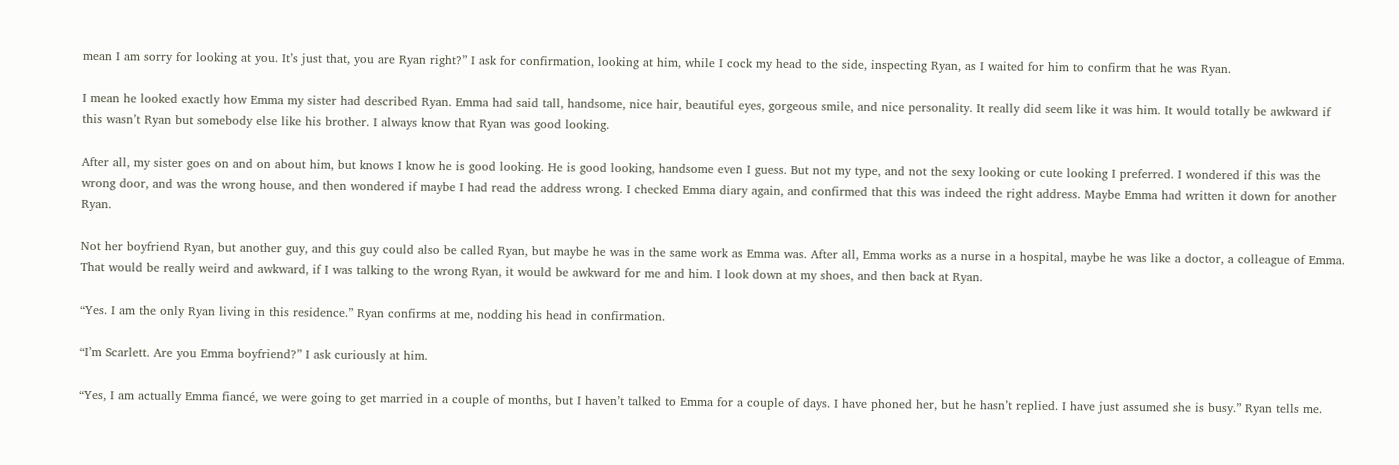mean I am sorry for looking at you. It’s just that, you are Ryan right?” I ask for confirmation, looking at him, while I cock my head to the side, inspecting Ryan, as I waited for him to confirm that he was Ryan.

I mean he looked exactly how Emma my sister had described Ryan. Emma had said tall, handsome, nice hair, beautiful eyes, gorgeous smile, and nice personality. It really did seem like it was him. It would totally be awkward if this wasn’t Ryan but somebody else like his brother. I always know that Ryan was good looking.

After all, my sister goes on and on about him, but knows I know he is good looking. He is good looking, handsome even I guess. But not my type, and not the sexy looking or cute looking I preferred. I wondered if this was the wrong door, and was the wrong house, and then wondered if maybe I had read the address wrong. I checked Emma diary again, and confirmed that this was indeed the right address. Maybe Emma had written it down for another Ryan.

Not her boyfriend Ryan, but another guy, and this guy could also be called Ryan, but maybe he was in the same work as Emma was. After all, Emma works as a nurse in a hospital, maybe he was like a doctor, a colleague of Emma. That would be really weird and awkward, if I was talking to the wrong Ryan, it would be awkward for me and him. I look down at my shoes, and then back at Ryan.

“Yes. I am the only Ryan living in this residence.” Ryan confirms at me, nodding his head in confirmation.

“I’m Scarlett. Are you Emma boyfriend?” I ask curiously at him.

“Yes, I am actually Emma fiancé, we were going to get married in a couple of months, but I haven’t talked to Emma for a couple of days. I have phoned her, but he hasn’t replied. I have just assumed she is busy.” Ryan tells me.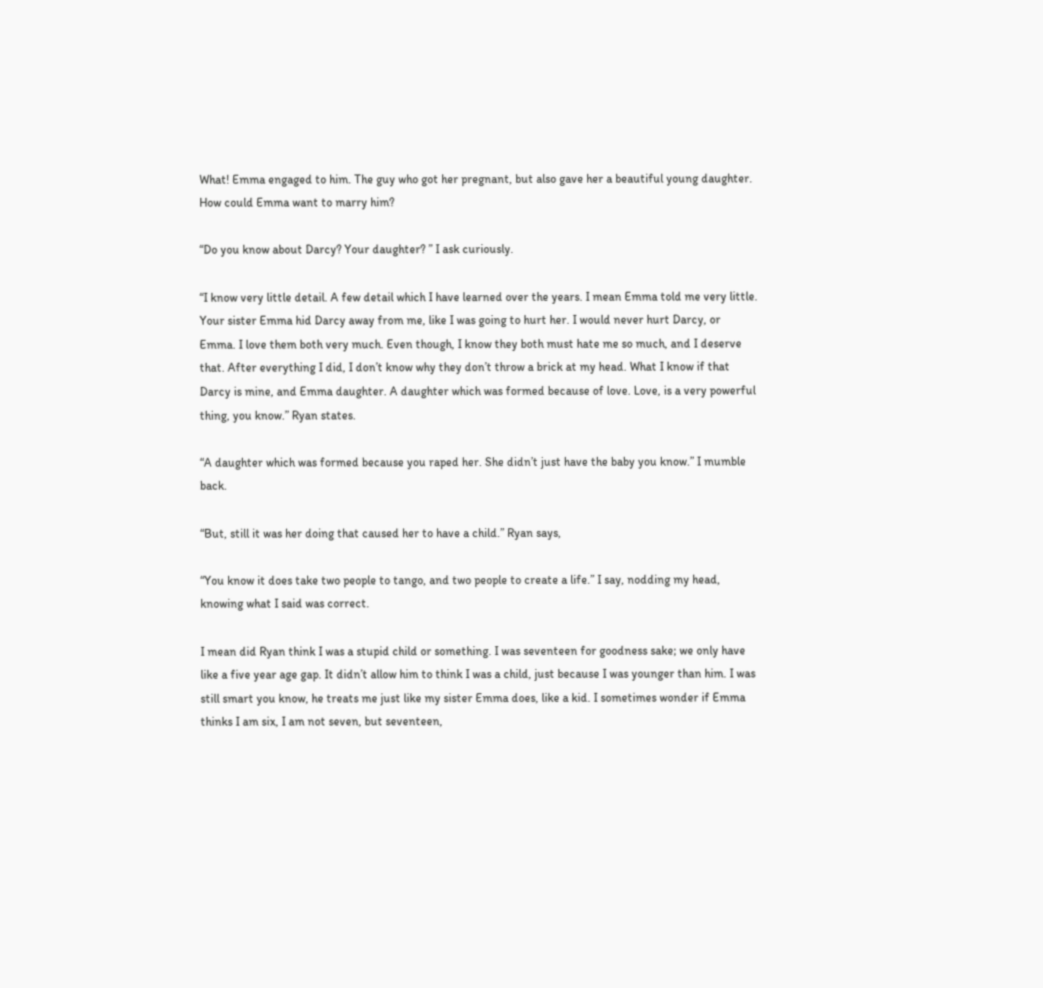What! Emma engaged to him. The guy who got her pregnant, but also gave her a beautiful young daughter. How could Emma want to marry him?

“Do you know about Darcy? Your daughter? ” I ask curiously.

“I know very little detail. A few detail which I have learned over the years. I mean Emma told me very little. Your sister Emma hid Darcy away from me, like I was going to hurt her. I would never hurt Darcy, or Emma. I love them both very much. Even though, I know they both must hate me so much, and I deserve that. After everything I did, I don’t know why they don’t throw a brick at my head. What I know if that Darcy is mine, and Emma daughter. A daughter which was formed because of love. Love, is a very powerful thing, you know.” Ryan states.

“A daughter which was formed because you raped her. She didn’t just have the baby you know.” I mumble back.

“But, still it was her doing that caused her to have a child.” Ryan says,

“You know it does take two people to tango, and two people to create a life.” I say, nodding my head, knowing what I said was correct.

I mean did Ryan think I was a stupid child or something. I was seventeen for goodness sake; we only have like a five year age gap. It didn’t allow him to think I was a child, just because I was younger than him. I was still smart you know, he treats me just like my sister Emma does, like a kid. I sometimes wonder if Emma thinks I am six, I am not seven, but seventeen,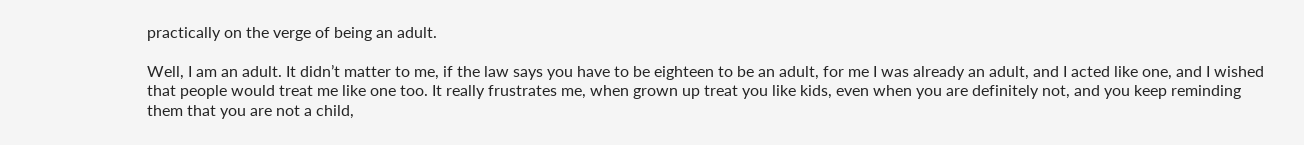practically on the verge of being an adult.

Well, I am an adult. It didn’t matter to me, if the law says you have to be eighteen to be an adult, for me I was already an adult, and I acted like one, and I wished that people would treat me like one too. It really frustrates me, when grown up treat you like kids, even when you are definitely not, and you keep reminding them that you are not a child,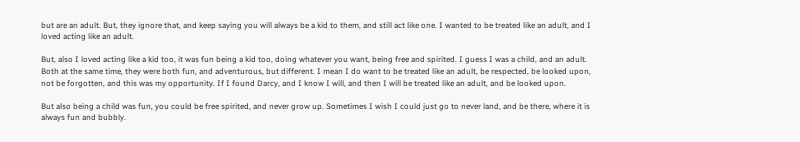but are an adult. But, they ignore that, and keep saying you will always be a kid to them, and still act like one. I wanted to be treated like an adult, and I loved acting like an adult.

But, also I loved acting like a kid too, it was fun being a kid too, doing whatever you want, being free and spirited. I guess I was a child, and an adult. Both at the same time, they were both fun, and adventurous, but different. I mean I do want to be treated like an adult, be respected, be looked upon, not be forgotten, and this was my opportunity. If I found Darcy, and I know I will, and then I will be treated like an adult, and be looked upon.

But also being a child was fun, you could be free spirited, and never grow up. Sometimes I wish I could just go to never land, and be there, where it is always fun and bubbly.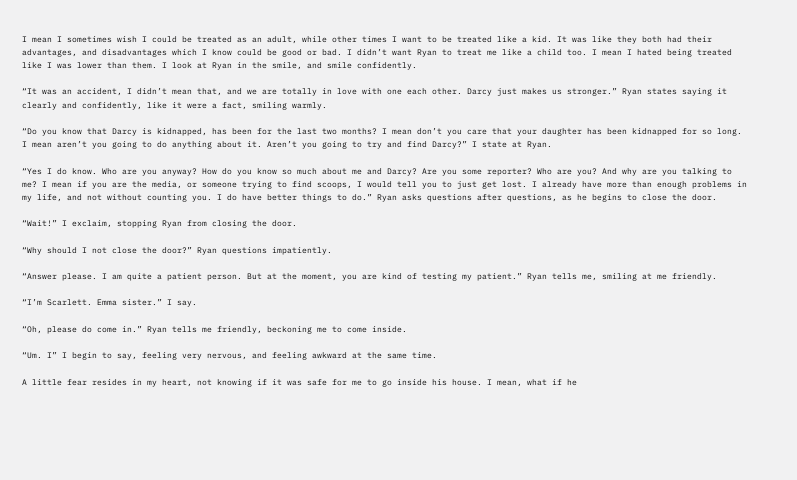I mean I sometimes wish I could be treated as an adult, while other times I want to be treated like a kid. It was like they both had their advantages, and disadvantages which I know could be good or bad. I didn’t want Ryan to treat me like a child too. I mean I hated being treated like I was lower than them. I look at Ryan in the smile, and smile confidently.

“It was an accident, I didn’t mean that, and we are totally in love with one each other. Darcy just makes us stronger.” Ryan states saying it clearly and confidently, like it were a fact, smiling warmly.

“Do you know that Darcy is kidnapped, has been for the last two months? I mean don’t you care that your daughter has been kidnapped for so long. I mean aren’t you going to do anything about it. Aren’t you going to try and find Darcy?” I state at Ryan.

“Yes I do know. Who are you anyway? How do you know so much about me and Darcy? Are you some reporter? Who are you? And why are you talking to me? I mean if you are the media, or someone trying to find scoops, I would tell you to just get lost. I already have more than enough problems in my life, and not without counting you. I do have better things to do.” Ryan asks questions after questions, as he begins to close the door.

“Wait!” I exclaim, stopping Ryan from closing the door.

“Why should I not close the door?” Ryan questions impatiently.

“Answer please. I am quite a patient person. But at the moment, you are kind of testing my patient.” Ryan tells me, smiling at me friendly.

“I’m Scarlett. Emma sister.” I say.

“Oh, please do come in.” Ryan tells me friendly, beckoning me to come inside.

“Um. I” I begin to say, feeling very nervous, and feeling awkward at the same time.

A little fear resides in my heart, not knowing if it was safe for me to go inside his house. I mean, what if he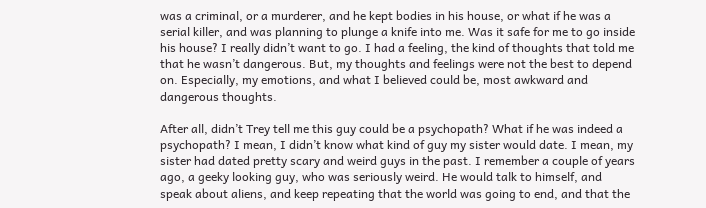was a criminal, or a murderer, and he kept bodies in his house, or what if he was a serial killer, and was planning to plunge a knife into me. Was it safe for me to go inside his house? I really didn’t want to go. I had a feeling, the kind of thoughts that told me that he wasn’t dangerous. But, my thoughts and feelings were not the best to depend on. Especially, my emotions, and what I believed could be, most awkward and dangerous thoughts.

After all, didn’t Trey tell me this guy could be a psychopath? What if he was indeed a psychopath? I mean, I didn’t know what kind of guy my sister would date. I mean, my sister had dated pretty scary and weird guys in the past. I remember a couple of years ago, a geeky looking guy, who was seriously weird. He would talk to himself, and speak about aliens, and keep repeating that the world was going to end, and that the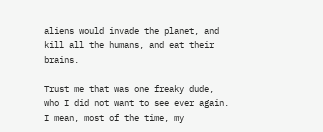aliens would invade the planet, and kill all the humans, and eat their brains.

Trust me that was one freaky dude, who I did not want to see ever again. I mean, most of the time, my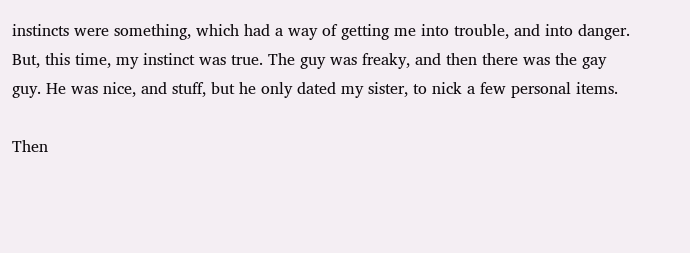instincts were something, which had a way of getting me into trouble, and into danger. But, this time, my instinct was true. The guy was freaky, and then there was the gay guy. He was nice, and stuff, but he only dated my sister, to nick a few personal items.

Then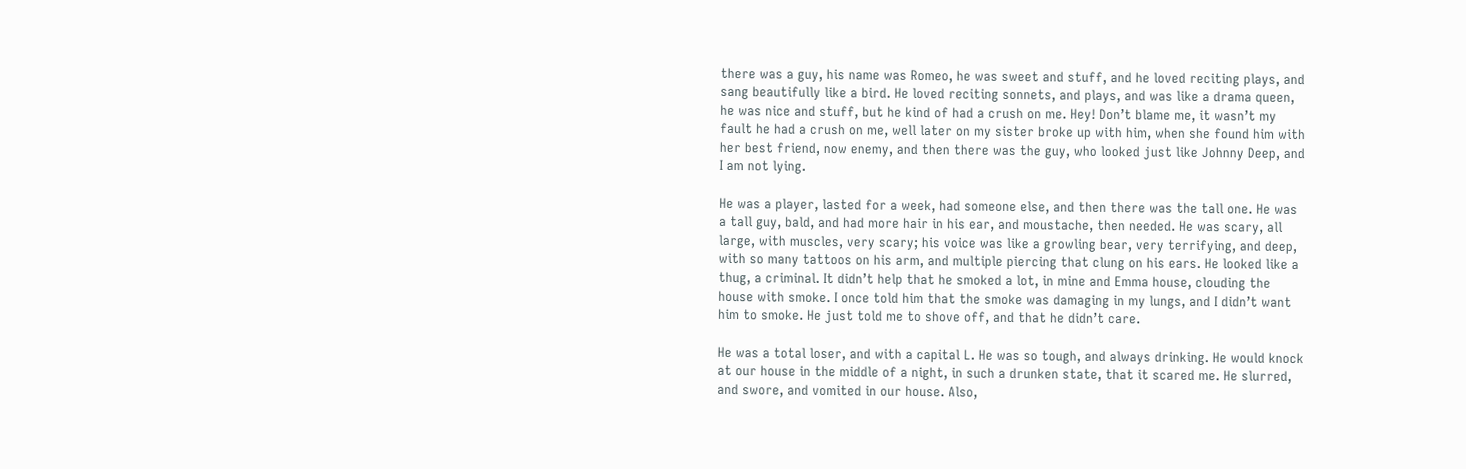there was a guy, his name was Romeo, he was sweet and stuff, and he loved reciting plays, and sang beautifully like a bird. He loved reciting sonnets, and plays, and was like a drama queen, he was nice and stuff, but he kind of had a crush on me. Hey! Don’t blame me, it wasn’t my fault he had a crush on me, well later on my sister broke up with him, when she found him with her best friend, now enemy, and then there was the guy, who looked just like Johnny Deep, and I am not lying.

He was a player, lasted for a week, had someone else, and then there was the tall one. He was a tall guy, bald, and had more hair in his ear, and moustache, then needed. He was scary, all large, with muscles, very scary; his voice was like a growling bear, very terrifying, and deep, with so many tattoos on his arm, and multiple piercing that clung on his ears. He looked like a thug, a criminal. It didn’t help that he smoked a lot, in mine and Emma house, clouding the house with smoke. I once told him that the smoke was damaging in my lungs, and I didn’t want him to smoke. He just told me to shove off, and that he didn’t care.

He was a total loser, and with a capital L. He was so tough, and always drinking. He would knock at our house in the middle of a night, in such a drunken state, that it scared me. He slurred, and swore, and vomited in our house. Also,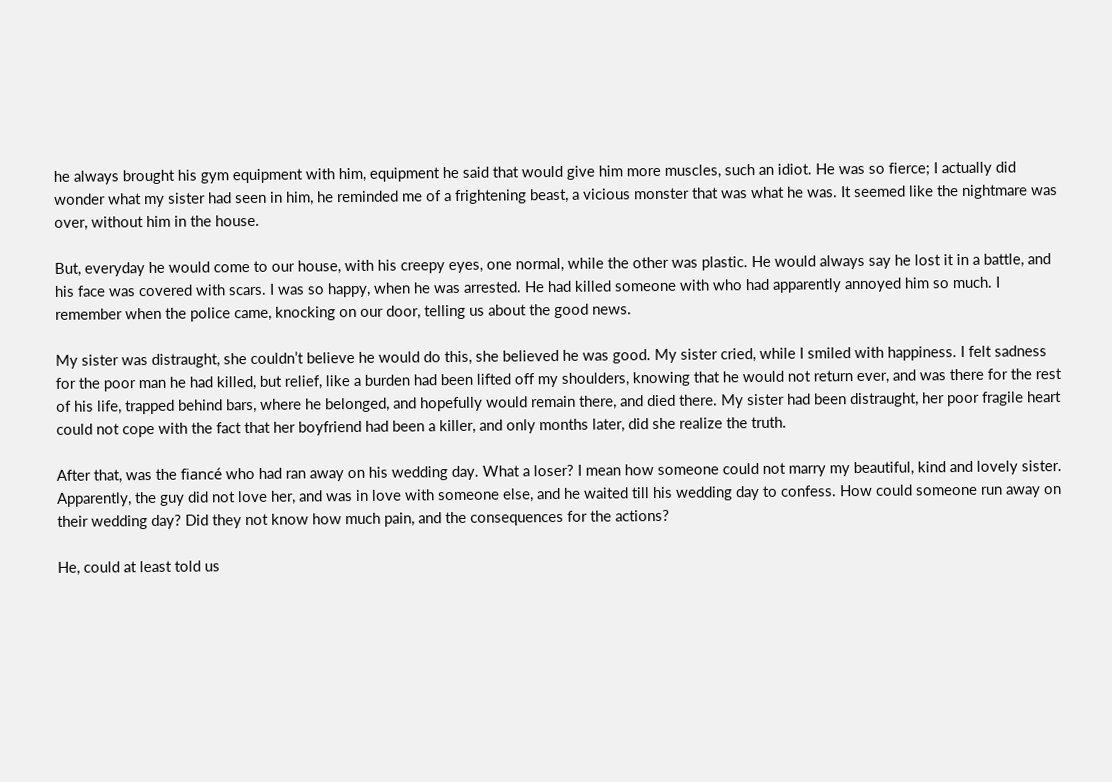he always brought his gym equipment with him, equipment he said that would give him more muscles, such an idiot. He was so fierce; I actually did wonder what my sister had seen in him, he reminded me of a frightening beast, a vicious monster that was what he was. It seemed like the nightmare was over, without him in the house.

But, everyday he would come to our house, with his creepy eyes, one normal, while the other was plastic. He would always say he lost it in a battle, and his face was covered with scars. I was so happy, when he was arrested. He had killed someone with who had apparently annoyed him so much. I remember when the police came, knocking on our door, telling us about the good news.

My sister was distraught, she couldn’t believe he would do this, she believed he was good. My sister cried, while I smiled with happiness. I felt sadness for the poor man he had killed, but relief, like a burden had been lifted off my shoulders, knowing that he would not return ever, and was there for the rest of his life, trapped behind bars, where he belonged, and hopefully would remain there, and died there. My sister had been distraught, her poor fragile heart could not cope with the fact that her boyfriend had been a killer, and only months later, did she realize the truth.

After that, was the fiancé who had ran away on his wedding day. What a loser? I mean how someone could not marry my beautiful, kind and lovely sister. Apparently, the guy did not love her, and was in love with someone else, and he waited till his wedding day to confess. How could someone run away on their wedding day? Did they not know how much pain, and the consequences for the actions?

He, could at least told us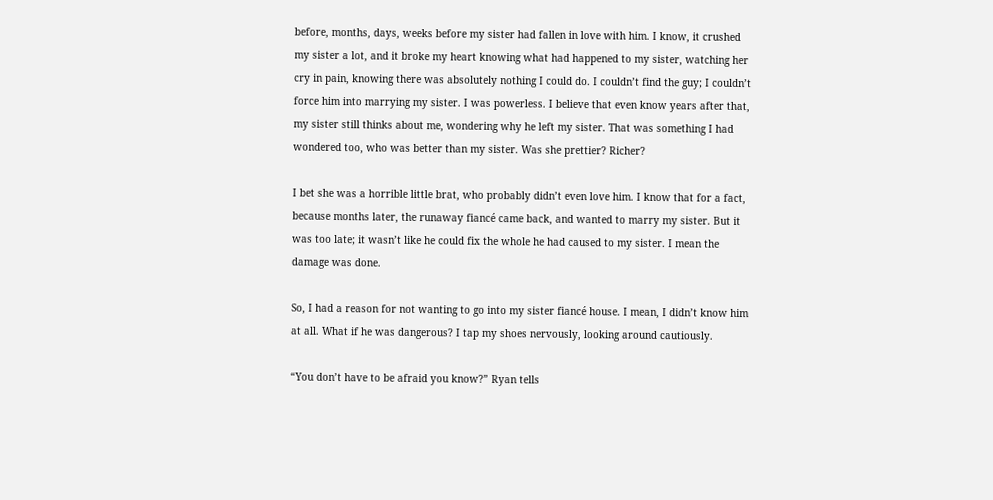before, months, days, weeks before my sister had fallen in love with him. I know, it crushed my sister a lot, and it broke my heart knowing what had happened to my sister, watching her cry in pain, knowing there was absolutely nothing I could do. I couldn’t find the guy; I couldn’t force him into marrying my sister. I was powerless. I believe that even know years after that, my sister still thinks about me, wondering why he left my sister. That was something I had wondered too, who was better than my sister. Was she prettier? Richer?

I bet she was a horrible little brat, who probably didn’t even love him. I know that for a fact, because months later, the runaway fiancé came back, and wanted to marry my sister. But it was too late; it wasn’t like he could fix the whole he had caused to my sister. I mean the damage was done.

So, I had a reason for not wanting to go into my sister fiancé house. I mean, I didn’t know him at all. What if he was dangerous? I tap my shoes nervously, looking around cautiously.

“You don’t have to be afraid you know?” Ryan tells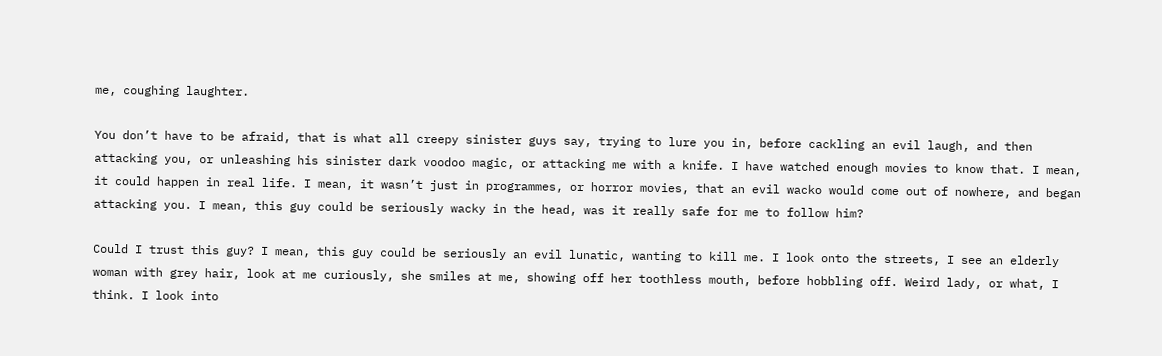me, coughing laughter.

You don’t have to be afraid, that is what all creepy sinister guys say, trying to lure you in, before cackling an evil laugh, and then attacking you, or unleashing his sinister dark voodoo magic, or attacking me with a knife. I have watched enough movies to know that. I mean, it could happen in real life. I mean, it wasn’t just in programmes, or horror movies, that an evil wacko would come out of nowhere, and began attacking you. I mean, this guy could be seriously wacky in the head, was it really safe for me to follow him?

Could I trust this guy? I mean, this guy could be seriously an evil lunatic, wanting to kill me. I look onto the streets, I see an elderly woman with grey hair, look at me curiously, she smiles at me, showing off her toothless mouth, before hobbling off. Weird lady, or what, I think. I look into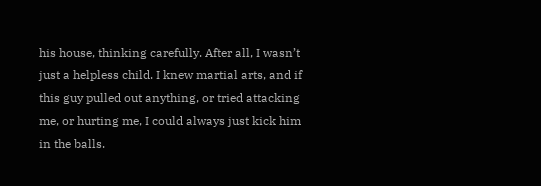his house, thinking carefully. After all, I wasn’t just a helpless child. I knew martial arts, and if this guy pulled out anything, or tried attacking me, or hurting me, I could always just kick him in the balls.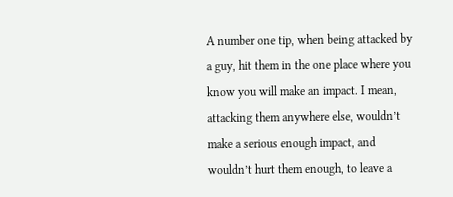A number one tip, when being attacked by a guy, hit them in the one place where you know you will make an impact. I mean, attacking them anywhere else, wouldn’t make a serious enough impact, and wouldn’t hurt them enough, to leave a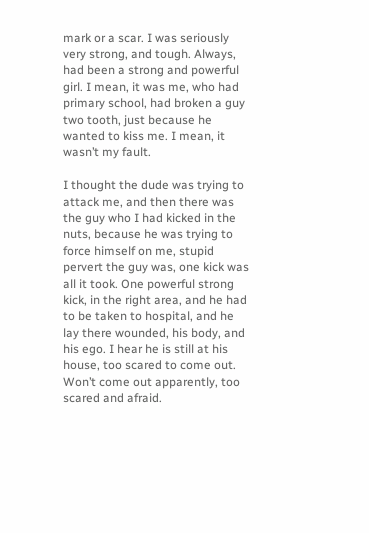mark or a scar. I was seriously very strong, and tough. Always, had been a strong and powerful girl. I mean, it was me, who had primary school, had broken a guy two tooth, just because he wanted to kiss me. I mean, it wasn’t my fault.

I thought the dude was trying to attack me, and then there was the guy who I had kicked in the nuts, because he was trying to force himself on me, stupid pervert the guy was, one kick was all it took. One powerful strong kick, in the right area, and he had to be taken to hospital, and he lay there wounded, his body, and his ego. I hear he is still at his house, too scared to come out. Won’t come out apparently, too scared and afraid.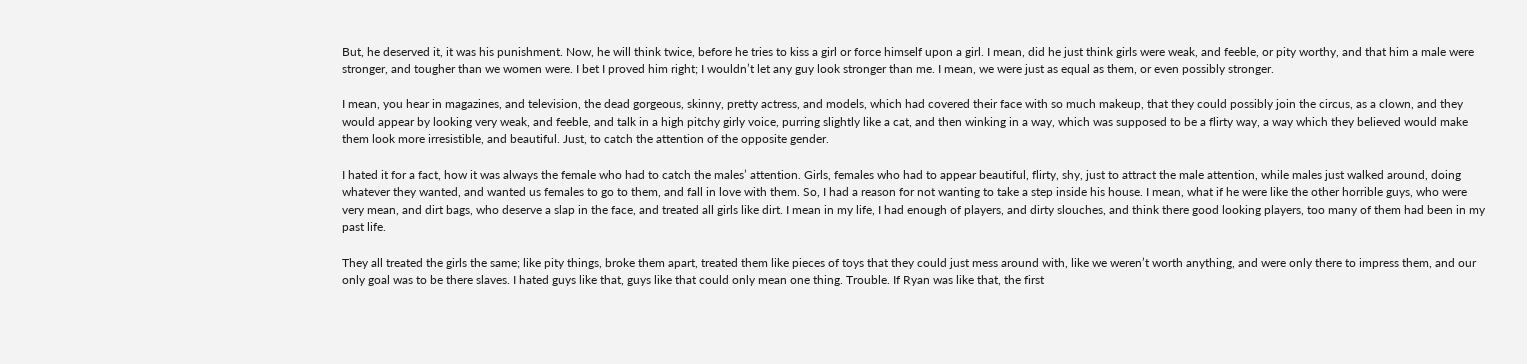But, he deserved it, it was his punishment. Now, he will think twice, before he tries to kiss a girl or force himself upon a girl. I mean, did he just think girls were weak, and feeble, or pity worthy, and that him a male were stronger, and tougher than we women were. I bet I proved him right; I wouldn’t let any guy look stronger than me. I mean, we were just as equal as them, or even possibly stronger.

I mean, you hear in magazines, and television, the dead gorgeous, skinny, pretty actress, and models, which had covered their face with so much makeup, that they could possibly join the circus, as a clown, and they would appear by looking very weak, and feeble, and talk in a high pitchy girly voice, purring slightly like a cat, and then winking in a way, which was supposed to be a flirty way, a way which they believed would make them look more irresistible, and beautiful. Just, to catch the attention of the opposite gender.

I hated it for a fact, how it was always the female who had to catch the males’ attention. Girls, females who had to appear beautiful, flirty, shy, just to attract the male attention, while males just walked around, doing whatever they wanted, and wanted us females to go to them, and fall in love with them. So, I had a reason for not wanting to take a step inside his house. I mean, what if he were like the other horrible guys, who were very mean, and dirt bags, who deserve a slap in the face, and treated all girls like dirt. I mean in my life, I had enough of players, and dirty slouches, and think there good looking players, too many of them had been in my past life.

They all treated the girls the same; like pity things, broke them apart, treated them like pieces of toys that they could just mess around with, like we weren’t worth anything, and were only there to impress them, and our only goal was to be there slaves. I hated guys like that, guys like that could only mean one thing. Trouble. If Ryan was like that, the first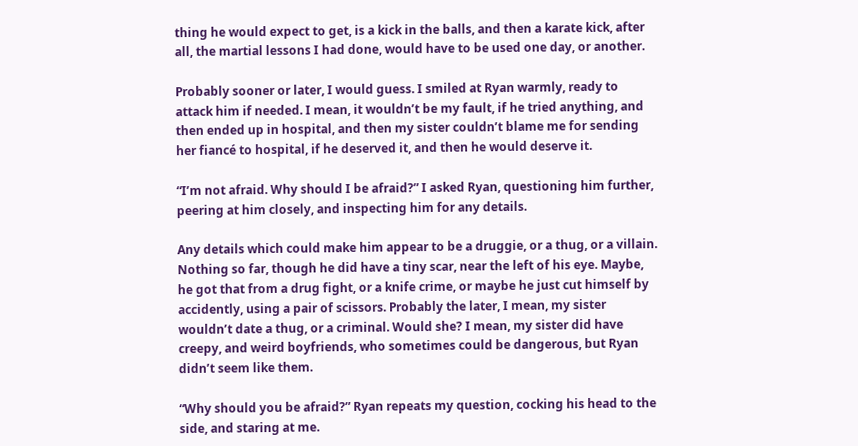thing he would expect to get, is a kick in the balls, and then a karate kick, after all, the martial lessons I had done, would have to be used one day, or another.

Probably sooner or later, I would guess. I smiled at Ryan warmly, ready to attack him if needed. I mean, it wouldn’t be my fault, if he tried anything, and then ended up in hospital, and then my sister couldn’t blame me for sending her fiancé to hospital, if he deserved it, and then he would deserve it.

“I’m not afraid. Why should I be afraid?” I asked Ryan, questioning him further, peering at him closely, and inspecting him for any details.

Any details which could make him appear to be a druggie, or a thug, or a villain. Nothing so far, though he did have a tiny scar, near the left of his eye. Maybe, he got that from a drug fight, or a knife crime, or maybe he just cut himself by accidently, using a pair of scissors. Probably the later, I mean, my sister wouldn’t date a thug, or a criminal. Would she? I mean, my sister did have creepy, and weird boyfriends, who sometimes could be dangerous, but Ryan didn’t seem like them.

“Why should you be afraid?” Ryan repeats my question, cocking his head to the side, and staring at me.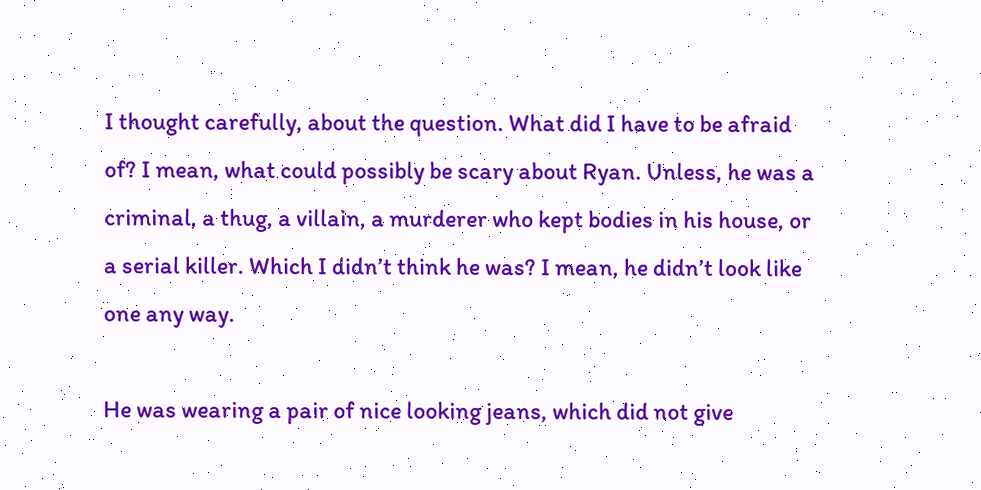I thought carefully, about the question. What did I have to be afraid of? I mean, what could possibly be scary about Ryan. Unless, he was a criminal, a thug, a villain, a murderer who kept bodies in his house, or a serial killer. Which I didn’t think he was? I mean, he didn’t look like one any way.

He was wearing a pair of nice looking jeans, which did not give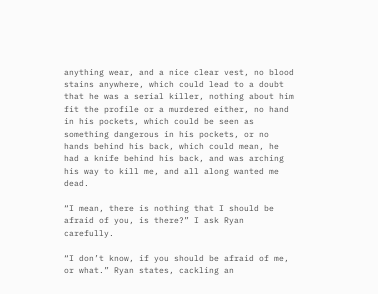anything wear, and a nice clear vest, no blood stains anywhere, which could lead to a doubt that he was a serial killer, nothing about him fit the profile or a murdered either, no hand in his pockets, which could be seen as something dangerous in his pockets, or no hands behind his back, which could mean, he had a knife behind his back, and was arching his way to kill me, and all along wanted me dead.

“I mean, there is nothing that I should be afraid of you, is there?” I ask Ryan carefully.

“I don’t know, if you should be afraid of me, or what.” Ryan states, cackling an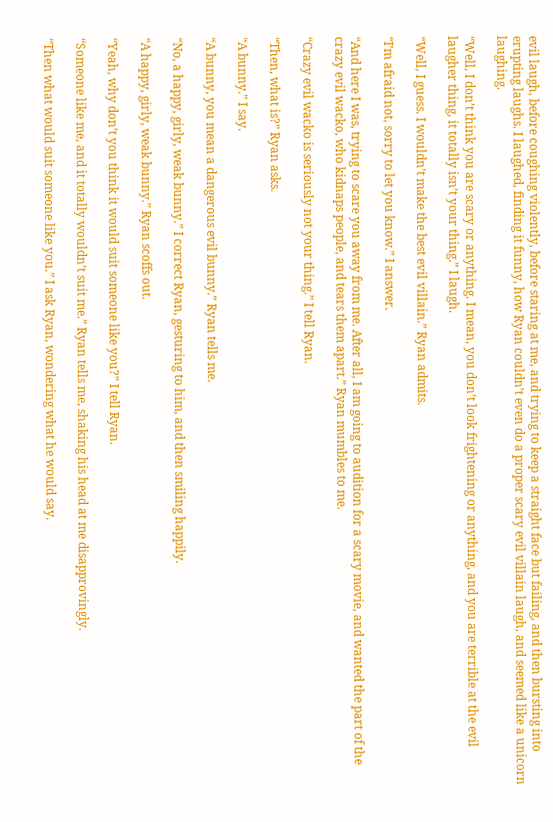evil laugh, before coughing violently, before staring at me, and trying to keep a straight face but failing, and then bursting into erupting laughs. I laughed, finding it funny, how Ryan couldn’t even do a proper scary evil villain laugh, and seemed like a unicorn laughing.

“Well, I don’t think you are scary or anything. I mean, you don’t look frightening or anything, and you are terrible at the evil laugher thing, it totally isn’t your thing.” I laugh.

“Well, I guess. I wouldn’t make the best evil villain.” Ryan admits.

“I’m afraid not, sorry to let you know.” I answer.

“And here I was, trying to scare you away from me. After all, I am going to audition for a scary movie, and wanted the part of the crazy evil wacko, who kidnaps people, and tears them apart.” Ryan mumbles to me.

“Crazy evil wacko is seriously not your thing.” I tell Ryan.

“Then, what is?” Ryan asks.

“A bunny.” I say.

“A bunny, you mean a dangerous evil bunny.” Ryan tells me.

“No, a happy, girly, weak bunny.” I correct Ryan, gesturing to him, and then smiling happily.

“A happy, girly, weak bunny.” Ryan scoffs out.

“Yeah, why don’t you think it would suit someone like you?” I tell Ryan.

“Someone like me, and it totally wouldn’t suit me.” Ryan tells me, shaking his head at me disapprovingly.

“Then what would suit someone like you.” I ask Ryan, wondering what he would say.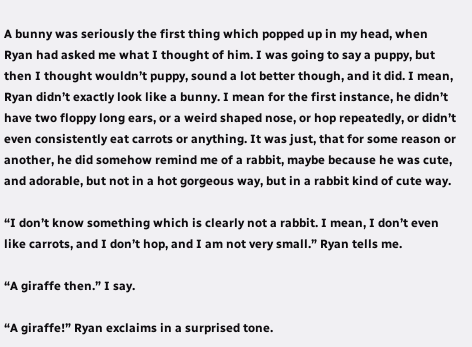A bunny was seriously the first thing which popped up in my head, when Ryan had asked me what I thought of him. I was going to say a puppy, but then I thought wouldn’t puppy, sound a lot better though, and it did. I mean, Ryan didn’t exactly look like a bunny. I mean for the first instance, he didn’t have two floppy long ears, or a weird shaped nose, or hop repeatedly, or didn’t even consistently eat carrots or anything. It was just, that for some reason or another, he did somehow remind me of a rabbit, maybe because he was cute, and adorable, but not in a hot gorgeous way, but in a rabbit kind of cute way.

“I don’t know something which is clearly not a rabbit. I mean, I don’t even like carrots, and I don’t hop, and I am not very small.” Ryan tells me.

“A giraffe then.” I say.

“A giraffe!” Ryan exclaims in a surprised tone.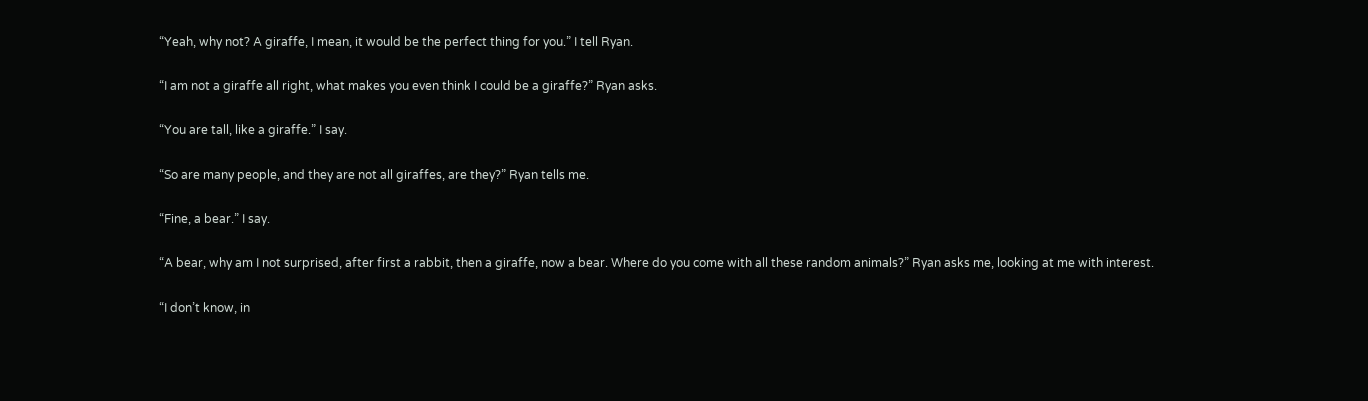“Yeah, why not? A giraffe, I mean, it would be the perfect thing for you.” I tell Ryan.

“I am not a giraffe all right, what makes you even think I could be a giraffe?” Ryan asks.

“You are tall, like a giraffe.” I say.

“So are many people, and they are not all giraffes, are they?” Ryan tells me.

“Fine, a bear.” I say.

“A bear, why am I not surprised, after first a rabbit, then a giraffe, now a bear. Where do you come with all these random animals?” Ryan asks me, looking at me with interest.

“I don’t know, in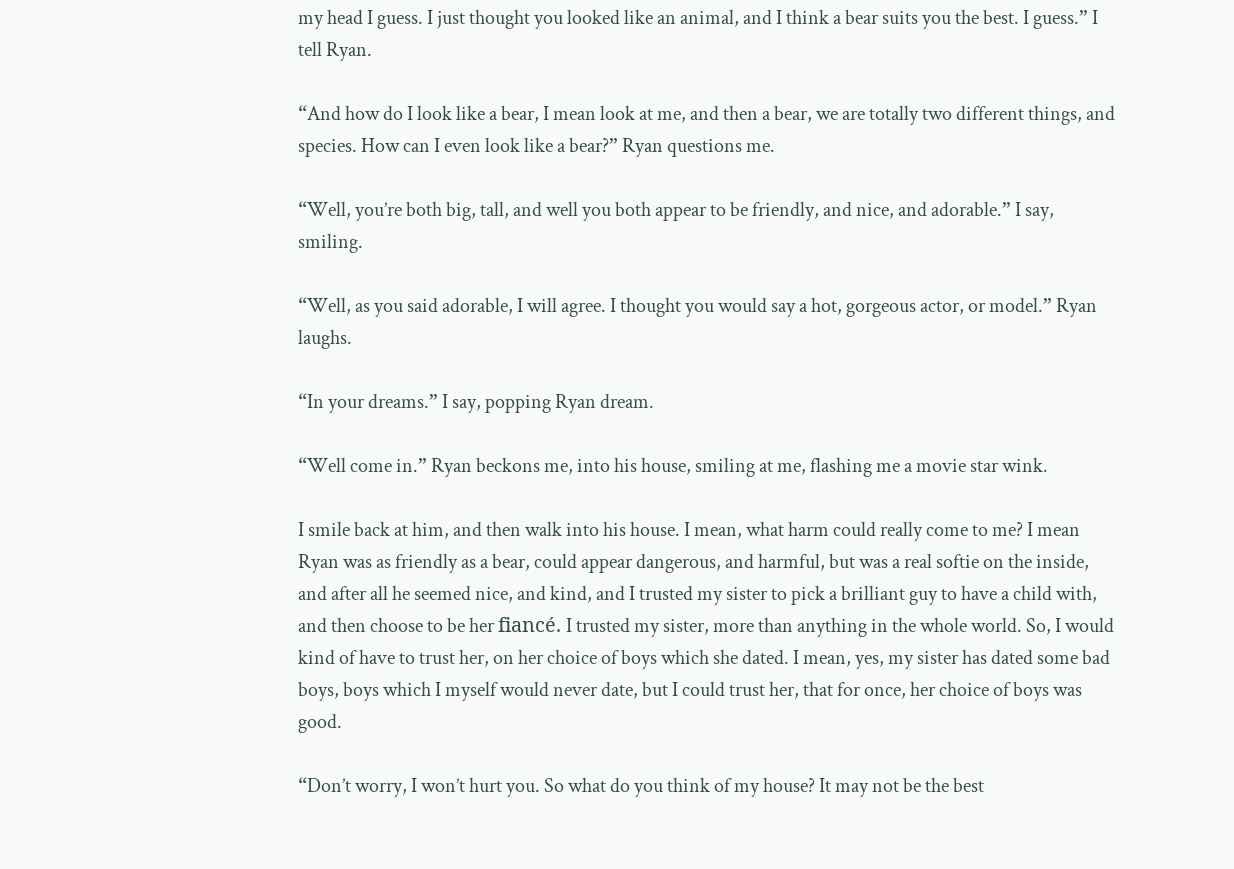my head I guess. I just thought you looked like an animal, and I think a bear suits you the best. I guess.” I tell Ryan.

“And how do I look like a bear, I mean look at me, and then a bear, we are totally two different things, and species. How can I even look like a bear?” Ryan questions me.

“Well, you’re both big, tall, and well you both appear to be friendly, and nice, and adorable.” I say, smiling.

“Well, as you said adorable, I will agree. I thought you would say a hot, gorgeous actor, or model.” Ryan laughs.

“In your dreams.” I say, popping Ryan dream.

“Well come in.” Ryan beckons me, into his house, smiling at me, flashing me a movie star wink.

I smile back at him, and then walk into his house. I mean, what harm could really come to me? I mean Ryan was as friendly as a bear, could appear dangerous, and harmful, but was a real softie on the inside, and after all he seemed nice, and kind, and I trusted my sister to pick a brilliant guy to have a child with, and then choose to be her fiancé. I trusted my sister, more than anything in the whole world. So, I would kind of have to trust her, on her choice of boys which she dated. I mean, yes, my sister has dated some bad boys, boys which I myself would never date, but I could trust her, that for once, her choice of boys was good.

“Don’t worry, I won’t hurt you. So what do you think of my house? It may not be the best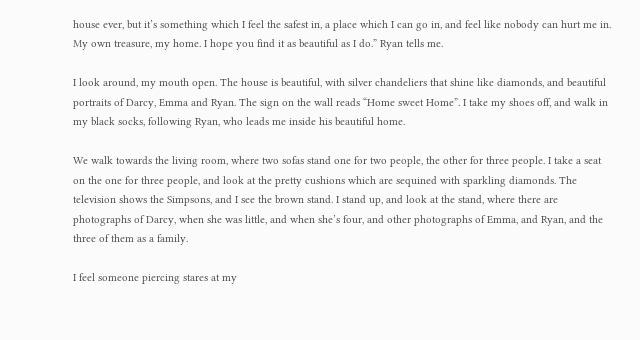house ever, but it’s something which I feel the safest in, a place which I can go in, and feel like nobody can hurt me in. My own treasure, my home. I hope you find it as beautiful as I do.” Ryan tells me.

I look around, my mouth open. The house is beautiful, with silver chandeliers that shine like diamonds, and beautiful portraits of Darcy, Emma and Ryan. The sign on the wall reads “Home sweet Home”. I take my shoes off, and walk in my black socks, following Ryan, who leads me inside his beautiful home.

We walk towards the living room, where two sofas stand one for two people, the other for three people. I take a seat on the one for three people, and look at the pretty cushions which are sequined with sparkling diamonds. The television shows the Simpsons, and I see the brown stand. I stand up, and look at the stand, where there are photographs of Darcy, when she was little, and when she’s four, and other photographs of Emma, and Ryan, and the three of them as a family.

I feel someone piercing stares at my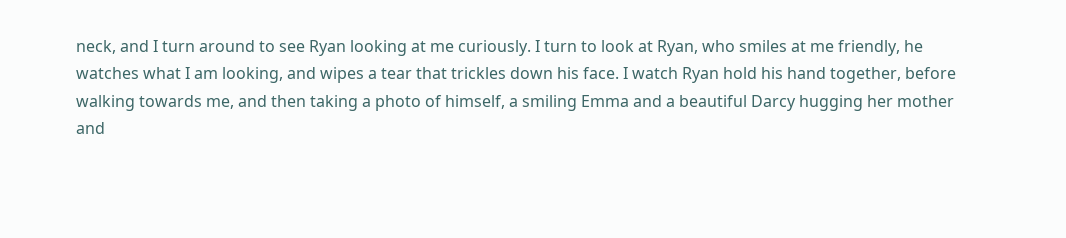neck, and I turn around to see Ryan looking at me curiously. I turn to look at Ryan, who smiles at me friendly, he watches what I am looking, and wipes a tear that trickles down his face. I watch Ryan hold his hand together, before walking towards me, and then taking a photo of himself, a smiling Emma and a beautiful Darcy hugging her mother and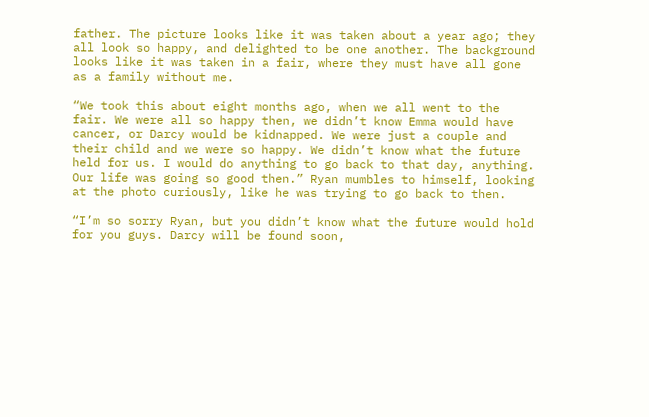father. The picture looks like it was taken about a year ago; they all look so happy, and delighted to be one another. The background looks like it was taken in a fair, where they must have all gone as a family without me.

“We took this about eight months ago, when we all went to the fair. We were all so happy then, we didn’t know Emma would have cancer, or Darcy would be kidnapped. We were just a couple and their child and we were so happy. We didn’t know what the future held for us. I would do anything to go back to that day, anything. Our life was going so good then.” Ryan mumbles to himself, looking at the photo curiously, like he was trying to go back to then.

“I’m so sorry Ryan, but you didn’t know what the future would hold for you guys. Darcy will be found soon,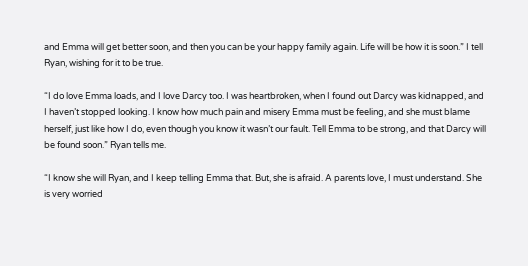and Emma will get better soon, and then you can be your happy family again. Life will be how it is soon.” I tell Ryan, wishing for it to be true.

“I do love Emma loads, and I love Darcy too. I was heartbroken, when I found out Darcy was kidnapped, and I haven’t stopped looking. I know how much pain and misery Emma must be feeling, and she must blame herself, just like how I do, even though you know it wasn’t our fault. Tell Emma to be strong, and that Darcy will be found soon.” Ryan tells me.

“I know she will Ryan, and I keep telling Emma that. But, she is afraid. A parents love, I must understand. She is very worried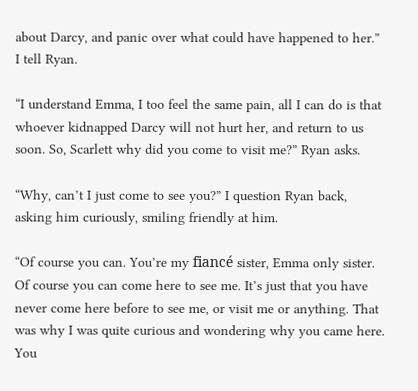about Darcy, and panic over what could have happened to her.” I tell Ryan.

“I understand Emma, I too feel the same pain, all I can do is that whoever kidnapped Darcy will not hurt her, and return to us soon. So, Scarlett why did you come to visit me?” Ryan asks.

“Why, can’t I just come to see you?” I question Ryan back, asking him curiously, smiling friendly at him.

“Of course you can. You’re my fiancé sister, Emma only sister. Of course you can come here to see me. It’s just that you have never come here before to see me, or visit me or anything. That was why I was quite curious and wondering why you came here. You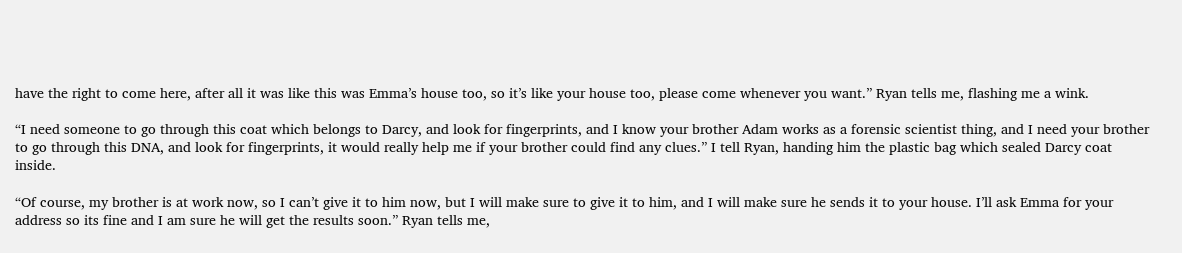have the right to come here, after all it was like this was Emma’s house too, so it’s like your house too, please come whenever you want.” Ryan tells me, flashing me a wink.

“I need someone to go through this coat which belongs to Darcy, and look for fingerprints, and I know your brother Adam works as a forensic scientist thing, and I need your brother to go through this DNA, and look for fingerprints, it would really help me if your brother could find any clues.” I tell Ryan, handing him the plastic bag which sealed Darcy coat inside.

“Of course, my brother is at work now, so I can’t give it to him now, but I will make sure to give it to him, and I will make sure he sends it to your house. I’ll ask Emma for your address so its fine and I am sure he will get the results soon.” Ryan tells me,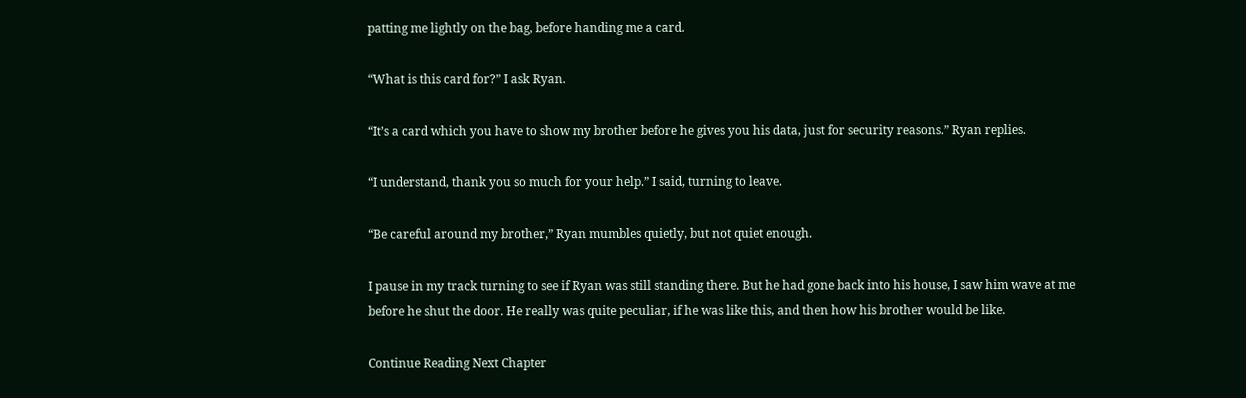patting me lightly on the bag, before handing me a card.

“What is this card for?” I ask Ryan.

“It’s a card which you have to show my brother before he gives you his data, just for security reasons.” Ryan replies.

“I understand, thank you so much for your help.” I said, turning to leave.

“Be careful around my brother,” Ryan mumbles quietly, but not quiet enough.

I pause in my track turning to see if Ryan was still standing there. But he had gone back into his house, I saw him wave at me before he shut the door. He really was quite peculiar, if he was like this, and then how his brother would be like.

Continue Reading Next Chapter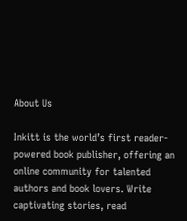About Us

Inkitt is the world’s first reader-powered book publisher, offering an online community for talented authors and book lovers. Write captivating stories, read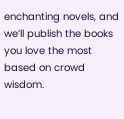enchanting novels, and we’ll publish the books you love the most based on crowd wisdom.